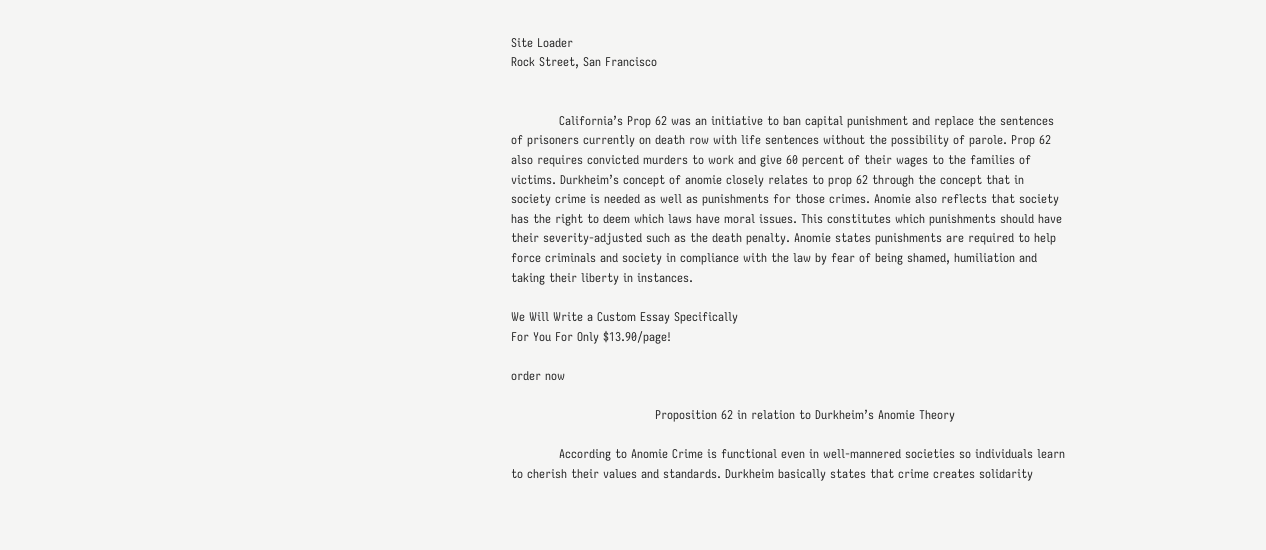Site Loader
Rock Street, San Francisco


            California’s Prop 62 was an initiative to ban capital punishment and replace the sentences of prisoners currently on death row with life sentences without the possibility of parole. Prop 62 also requires convicted murders to work and give 60 percent of their wages to the families of victims. Durkheim’s concept of anomie closely relates to prop 62 through the concept that in society crime is needed as well as punishments for those crimes. Anomie also reflects that society has the right to deem which laws have moral issues. This constitutes which punishments should have their severity-adjusted such as the death penalty. Anomie states punishments are required to help force criminals and society in compliance with the law by fear of being shamed, humiliation and taking their liberty in instances.

We Will Write a Custom Essay Specifically
For You For Only $13.90/page!

order now

                                    Proposition 62 in relation to Durkheim’s Anomie Theory

            According to Anomie Crime is functional even in well-mannered societies so individuals learn to cherish their values and standards. Durkheim basically states that crime creates solidarity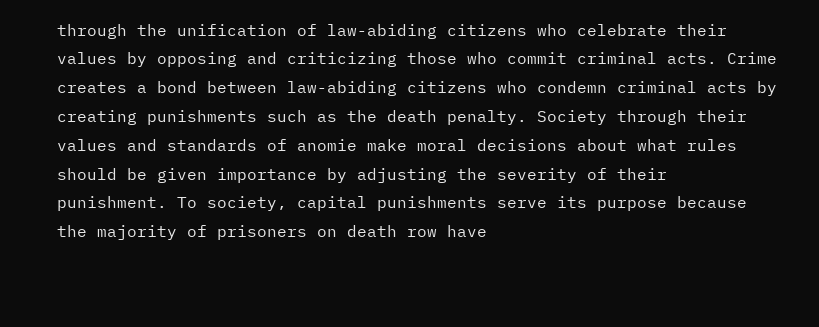through the unification of law-abiding citizens who celebrate their values by opposing and criticizing those who commit criminal acts. Crime creates a bond between law-abiding citizens who condemn criminal acts by creating punishments such as the death penalty. Society through their values and standards of anomie make moral decisions about what rules should be given importance by adjusting the severity of their punishment. To society, capital punishments serve its purpose because the majority of prisoners on death row have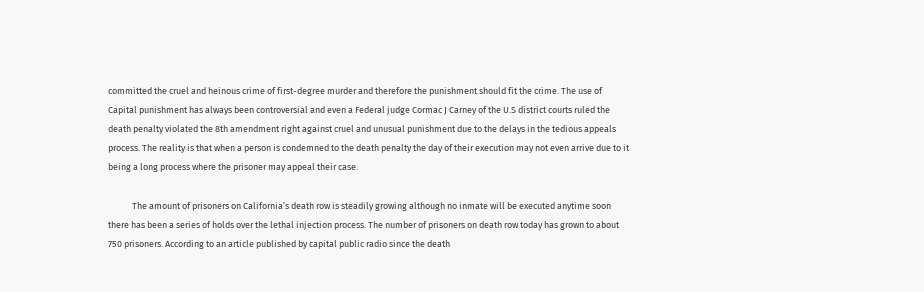committed the cruel and heinous crime of first-degree murder and therefore the punishment should fit the crime. The use of Capital punishment has always been controversial and even a Federal judge Cormac J Carney of the U.S district courts ruled the death penalty violated the 8th amendment right against cruel and unusual punishment due to the delays in the tedious appeals process. The reality is that when a person is condemned to the death penalty the day of their execution may not even arrive due to it being a long process where the prisoner may appeal their case.

            The amount of prisoners on California’s death row is steadily growing although no inmate will be executed anytime soon there has been a series of holds over the lethal injection process. The number of prisoners on death row today has grown to about 750 prisoners. According to an article published by capital public radio since the death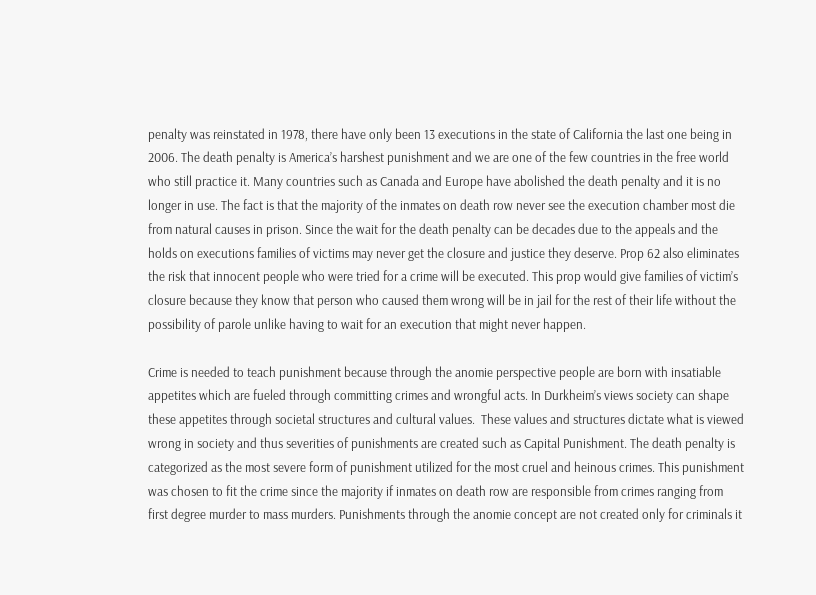penalty was reinstated in 1978, there have only been 13 executions in the state of California the last one being in 2006. The death penalty is America’s harshest punishment and we are one of the few countries in the free world who still practice it. Many countries such as Canada and Europe have abolished the death penalty and it is no longer in use. The fact is that the majority of the inmates on death row never see the execution chamber most die from natural causes in prison. Since the wait for the death penalty can be decades due to the appeals and the holds on executions families of victims may never get the closure and justice they deserve. Prop 62 also eliminates the risk that innocent people who were tried for a crime will be executed. This prop would give families of victim’s closure because they know that person who caused them wrong will be in jail for the rest of their life without the possibility of parole unlike having to wait for an execution that might never happen.

Crime is needed to teach punishment because through the anomie perspective people are born with insatiable appetites which are fueled through committing crimes and wrongful acts. In Durkheim’s views society can shape these appetites through societal structures and cultural values.  These values and structures dictate what is viewed wrong in society and thus severities of punishments are created such as Capital Punishment. The death penalty is categorized as the most severe form of punishment utilized for the most cruel and heinous crimes. This punishment was chosen to fit the crime since the majority if inmates on death row are responsible from crimes ranging from first degree murder to mass murders. Punishments through the anomie concept are not created only for criminals it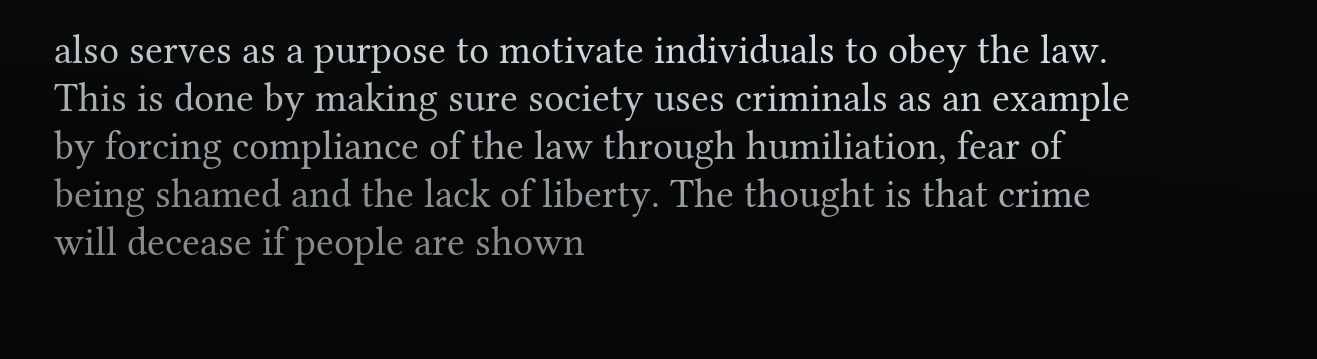also serves as a purpose to motivate individuals to obey the law. This is done by making sure society uses criminals as an example by forcing compliance of the law through humiliation, fear of being shamed and the lack of liberty. The thought is that crime will decease if people are shown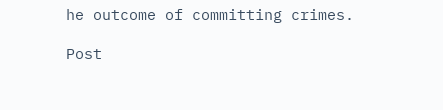he outcome of committing crimes.

Post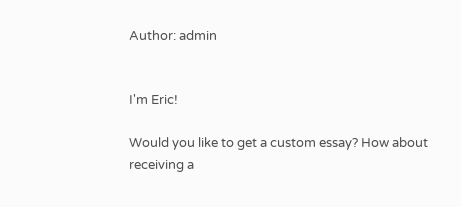Author: admin


I'm Eric!

Would you like to get a custom essay? How about receiving a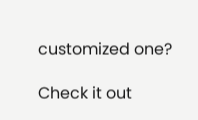customized one?

Check it out